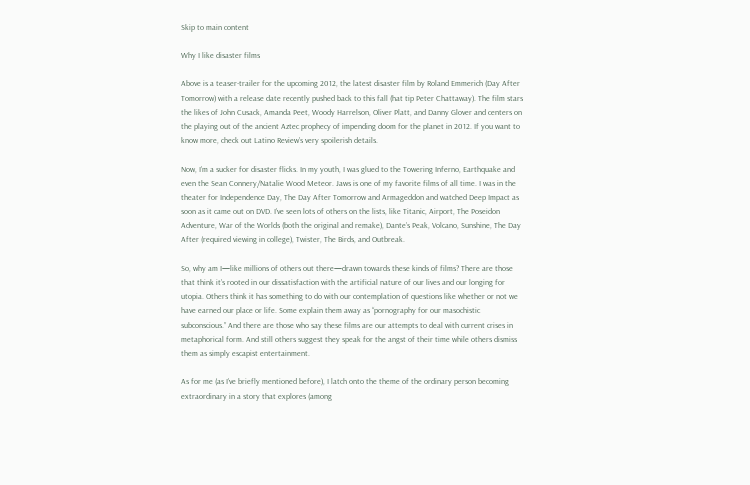Skip to main content

Why I like disaster films

Above is a teaser-trailer for the upcoming 2012, the latest disaster film by Roland Emmerich (Day After Tomorrow) with a release date recently pushed back to this fall (hat tip Peter Chattaway). The film stars the likes of John Cusack, Amanda Peet, Woody Harrelson, Oliver Platt, and Danny Glover and centers on the playing out of the ancient Aztec prophecy of impending doom for the planet in 2012. If you want to know more, check out Latino Review’s very spoilerish details.

Now, I’m a sucker for disaster flicks. In my youth, I was glued to the Towering Inferno, Earthquake and even the Sean Connery/Natalie Wood Meteor. Jaws is one of my favorite films of all time. I was in the theater for Independence Day, The Day After Tomorrow and Armageddon and watched Deep Impact as soon as it came out on DVD. I’ve seen lots of others on the lists, like Titanic, Airport, The Poseidon Adventure, War of the Worlds (both the original and remake), Dante’s Peak, Volcano, Sunshine, The Day After (required viewing in college), Twister, The Birds, and Outbreak.

So, why am I—like millions of others out there—drawn towards these kinds of films? There are those that think it’s rooted in our dissatisfaction with the artificial nature of our lives and our longing for utopia. Others think it has something to do with our contemplation of questions like whether or not we have earned our place or life. Some explain them away as “pornography for our masochistic subconscious.” And there are those who say these films are our attempts to deal with current crises in metaphorical form. And still others suggest they speak for the angst of their time while others dismiss them as simply escapist entertainment.

As for me (as I’ve briefly mentioned before), I latch onto the theme of the ordinary person becoming extraordinary in a story that explores (among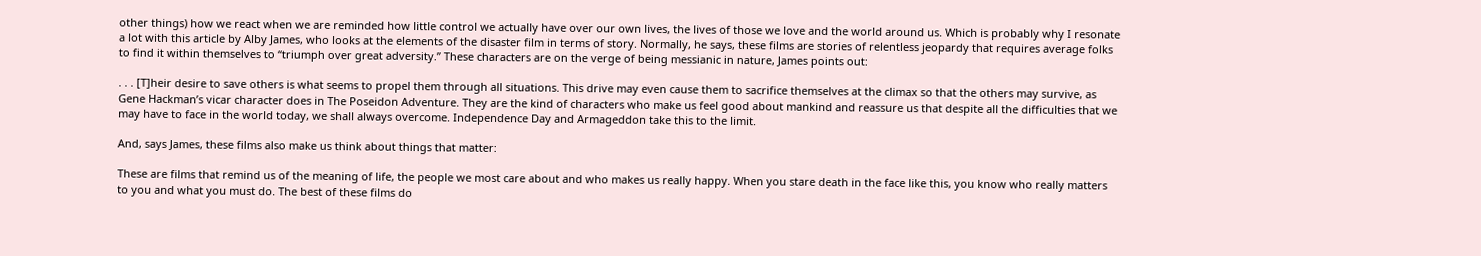other things) how we react when we are reminded how little control we actually have over our own lives, the lives of those we love and the world around us. Which is probably why I resonate a lot with this article by Alby James, who looks at the elements of the disaster film in terms of story. Normally, he says, these films are stories of relentless jeopardy that requires average folks to find it within themselves to “triumph over great adversity.” These characters are on the verge of being messianic in nature, James points out:

. . . [T]heir desire to save others is what seems to propel them through all situations. This drive may even cause them to sacrifice themselves at the climax so that the others may survive, as Gene Hackman’s vicar character does in The Poseidon Adventure. They are the kind of characters who make us feel good about mankind and reassure us that despite all the difficulties that we may have to face in the world today, we shall always overcome. Independence Day and Armageddon take this to the limit.

And, says James, these films also make us think about things that matter:

These are films that remind us of the meaning of life, the people we most care about and who makes us really happy. When you stare death in the face like this, you know who really matters to you and what you must do. The best of these films do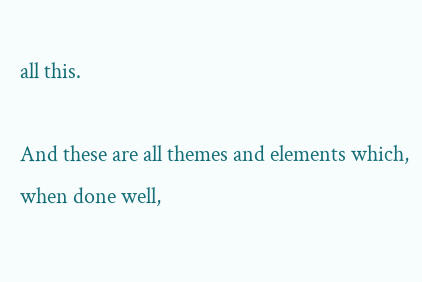all this.

And these are all themes and elements which, when done well,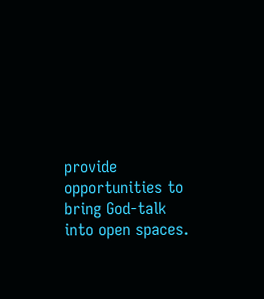provide opportunities to bring God-talk into open spaces.